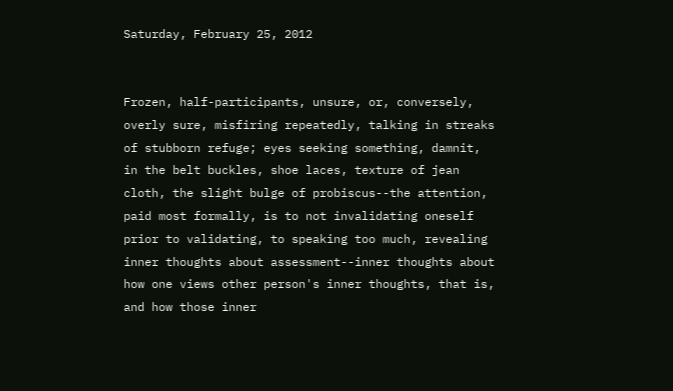Saturday, February 25, 2012


Frozen, half-participants, unsure, or, conversely, overly sure, misfiring repeatedly, talking in streaks of stubborn refuge; eyes seeking something, damnit, in the belt buckles, shoe laces, texture of jean cloth, the slight bulge of probiscus--the attention, paid most formally, is to not invalidating oneself prior to validating, to speaking too much, revealing inner thoughts about assessment--inner thoughts about how one views other person's inner thoughts, that is, and how those inner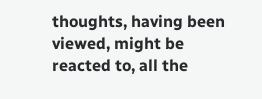thoughts, having been viewed, might be reacted to, all the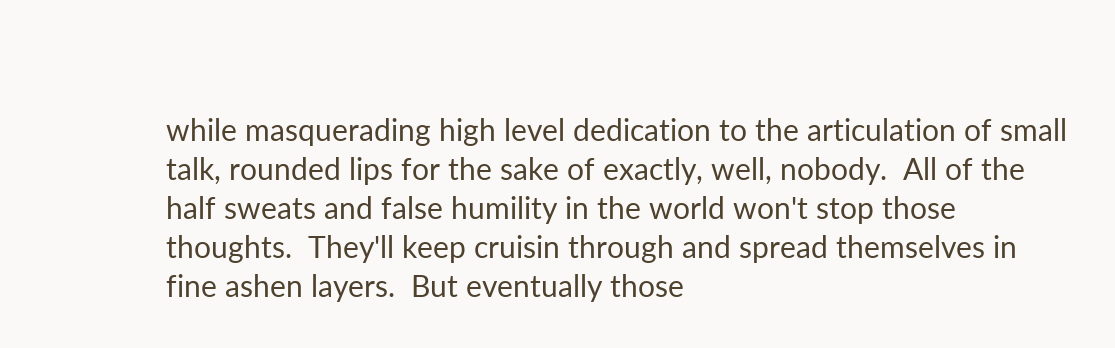while masquerading high level dedication to the articulation of small talk, rounded lips for the sake of exactly, well, nobody.  All of the half sweats and false humility in the world won't stop those thoughts.  They'll keep cruisin through and spread themselves in fine ashen layers.  But eventually those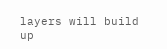layers will build up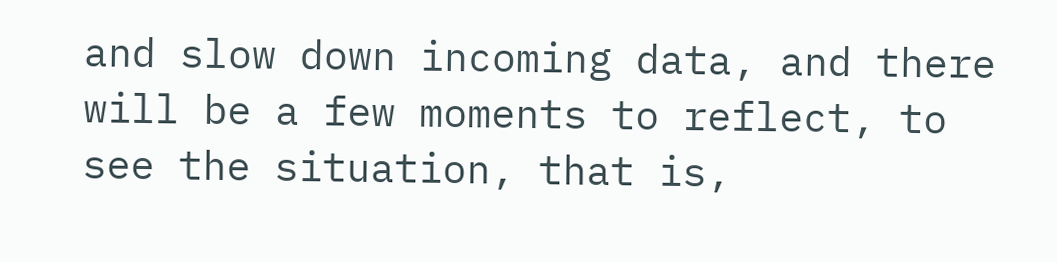and slow down incoming data, and there will be a few moments to reflect, to see the situation, that is,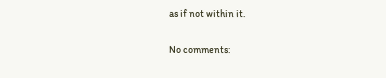as if not within it.

No comments: